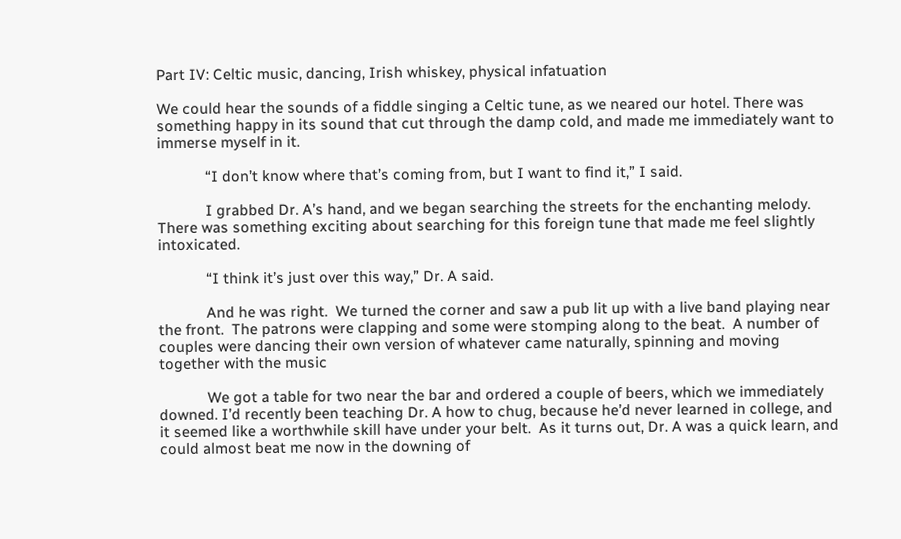Part IV: Celtic music, dancing, Irish whiskey, physical infatuation

We could hear the sounds of a fiddle singing a Celtic tune, as we neared our hotel. There was something happy in its sound that cut through the damp cold, and made me immediately want to immerse myself in it.

            “I don’t know where that’s coming from, but I want to find it,” I said.

            I grabbed Dr. A’s hand, and we began searching the streets for the enchanting melody.  There was something exciting about searching for this foreign tune that made me feel slightly intoxicated.

            “I think it’s just over this way,” Dr. A said.

            And he was right.  We turned the corner and saw a pub lit up with a live band playing near the front.  The patrons were clapping and some were stomping along to the beat.  A number of couples were dancing their own version of whatever came naturally, spinning and moving together with the music

            We got a table for two near the bar and ordered a couple of beers, which we immediately downed. I’d recently been teaching Dr. A how to chug, because he’d never learned in college, and it seemed like a worthwhile skill have under your belt.  As it turns out, Dr. A was a quick learn, and could almost beat me now in the downing of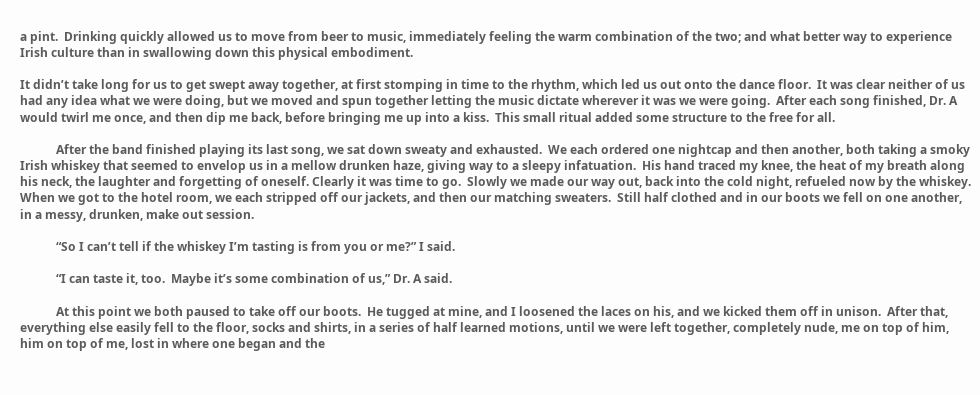a pint.  Drinking quickly allowed us to move from beer to music, immediately feeling the warm combination of the two; and what better way to experience Irish culture than in swallowing down this physical embodiment.

It didn’t take long for us to get swept away together, at first stomping in time to the rhythm, which led us out onto the dance floor.  It was clear neither of us had any idea what we were doing, but we moved and spun together letting the music dictate wherever it was we were going.  After each song finished, Dr. A would twirl me once, and then dip me back, before bringing me up into a kiss.  This small ritual added some structure to the free for all.

            After the band finished playing its last song, we sat down sweaty and exhausted.  We each ordered one nightcap and then another, both taking a smoky Irish whiskey that seemed to envelop us in a mellow drunken haze, giving way to a sleepy infatuation.  His hand traced my knee, the heat of my breath along his neck, the laughter and forgetting of oneself. Clearly it was time to go.  Slowly we made our way out, back into the cold night, refueled now by the whiskey. When we got to the hotel room, we each stripped off our jackets, and then our matching sweaters.  Still half clothed and in our boots we fell on one another, in a messy, drunken, make out session.

            “So I can’t tell if the whiskey I’m tasting is from you or me?” I said.

            “I can taste it, too.  Maybe it’s some combination of us,” Dr. A said.

            At this point we both paused to take off our boots.  He tugged at mine, and I loosened the laces on his, and we kicked them off in unison.  After that, everything else easily fell to the floor, socks and shirts, in a series of half learned motions, until we were left together, completely nude, me on top of him, him on top of me, lost in where one began and the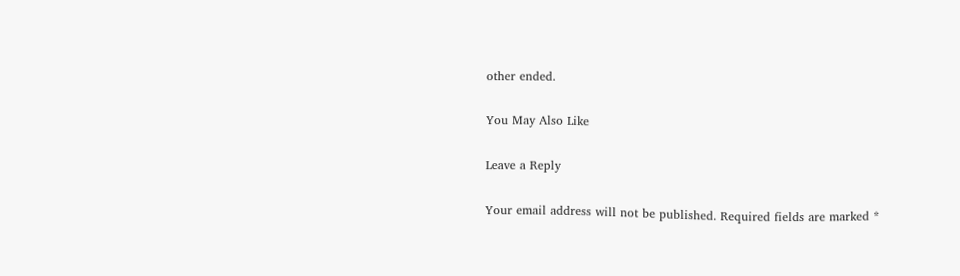other ended.

You May Also Like

Leave a Reply

Your email address will not be published. Required fields are marked *